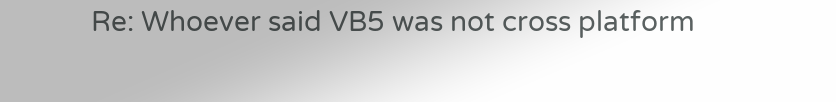Re: Whoever said VB5 was not cross platform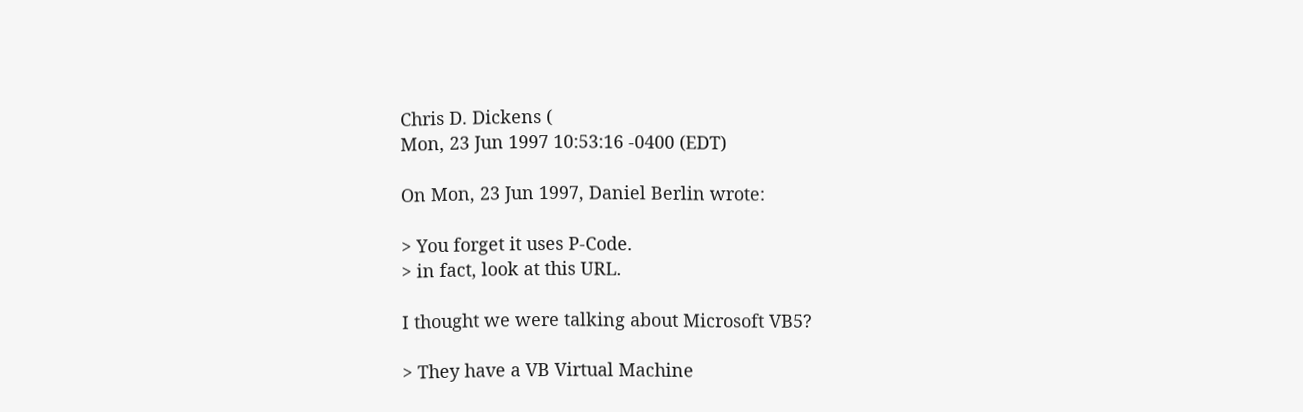Chris D. Dickens (
Mon, 23 Jun 1997 10:53:16 -0400 (EDT)

On Mon, 23 Jun 1997, Daniel Berlin wrote:

> You forget it uses P-Code.
> in fact, look at this URL.

I thought we were talking about Microsoft VB5?

> They have a VB Virtual Machine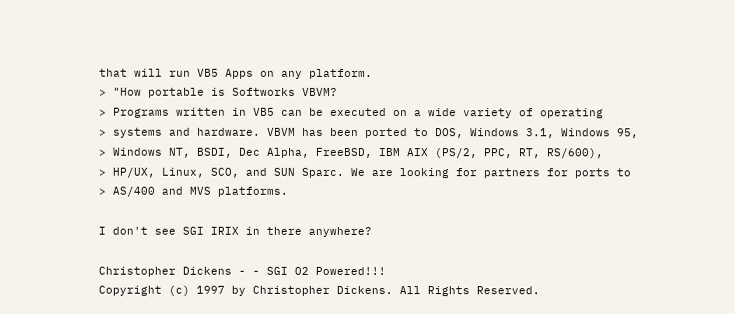that will run VB5 Apps on any platform.
> "How portable is Softworks VBVM?
> Programs written in VB5 can be executed on a wide variety of operating
> systems and hardware. VBVM has been ported to DOS, Windows 3.1, Windows 95,
> Windows NT, BSDI, Dec Alpha, FreeBSD, IBM AIX (PS/2, PPC, RT, RS/600),
> HP/UX, Linux, SCO, and SUN Sparc. We are looking for partners for ports to
> AS/400 and MVS platforms.

I don't see SGI IRIX in there anywhere?

Christopher Dickens - - SGI O2 Powered!!!
Copyright (c) 1997 by Christopher Dickens. All Rights Reserved.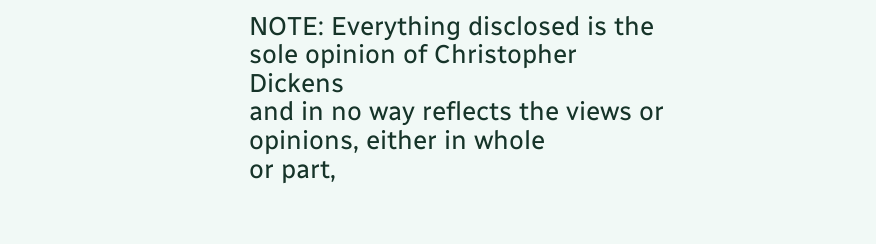NOTE: Everything disclosed is the sole opinion of Christopher Dickens
and in no way reflects the views or opinions, either in whole
or part,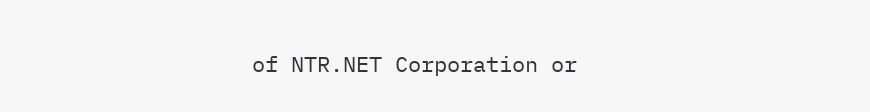of NTR.NET Corporation or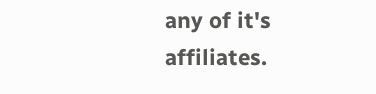any of it's affiliates.